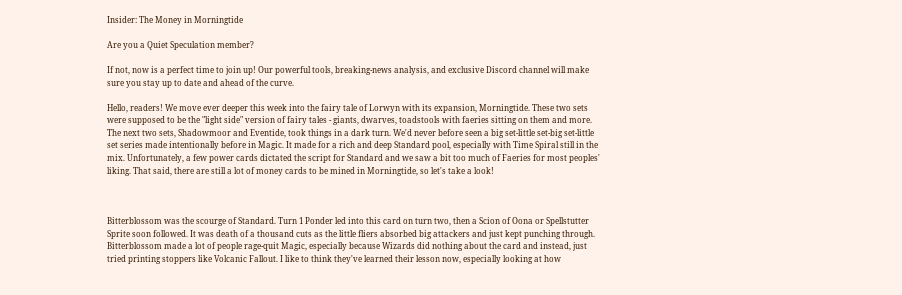Insider: The Money in Morningtide

Are you a Quiet Speculation member?

If not, now is a perfect time to join up! Our powerful tools, breaking-news analysis, and exclusive Discord channel will make sure you stay up to date and ahead of the curve.

Hello, readers! We move ever deeper this week into the fairy tale of Lorwyn with its expansion, Morningtide. These two sets were supposed to be the "light side" version of fairy tales - giants, dwarves, toadstools with faeries sitting on them and more. The next two sets, Shadowmoor and Eventide, took things in a dark turn. We'd never before seen a big set-little set-big set-little set series made intentionally before in Magic. It made for a rich and deep Standard pool, especially with Time Spiral still in the mix. Unfortunately, a few power cards dictated the script for Standard and we saw a bit too much of Faeries for most peoples' liking. That said, there are still a lot of money cards to be mined in Morningtide, so let's take a look!



Bitterblossom was the scourge of Standard. Turn 1 Ponder led into this card on turn two, then a Scion of Oona or Spellstutter Sprite soon followed. It was death of a thousand cuts as the little fliers absorbed big attackers and just kept punching through. Bitterblossom made a lot of people rage-quit Magic, especially because Wizards did nothing about the card and instead, just tried printing stoppers like Volcanic Fallout. I like to think they've learned their lesson now, especially looking at how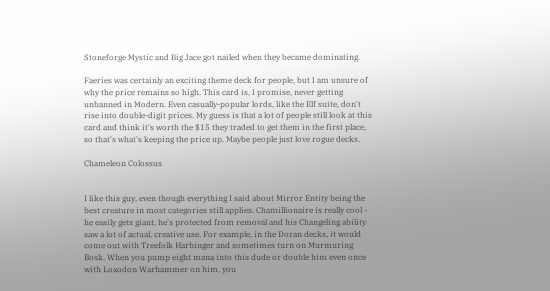Stoneforge Mystic and Big Jace got nailed when they became dominating.

Faeries was certainly an exciting theme deck for people, but I am unsure of why the price remains so high. This card is, I promise, never getting unbanned in Modern. Even casually-popular lords, like the Elf suite, don't rise into double-digit prices. My guess is that a lot of people still look at this card and think it's worth the $15 they traded to get them in the first place, so that's what's keeping the price up. Maybe people just love rogue decks.

Chameleon Colossus


I like this guy, even though everything I said about Mirror Entity being the best creature in most categories still applies. Chamillionaire is really cool - he easily gets giant, he's protected from removal and his Changeling ability saw a lot of actual, creative use. For example, in the Doran decks, it would come out with Treefolk Harbinger and sometimes turn on Murmuring Bosk. When you pump eight mana into this dude or double him even once with Loxodon Warhammer on him, you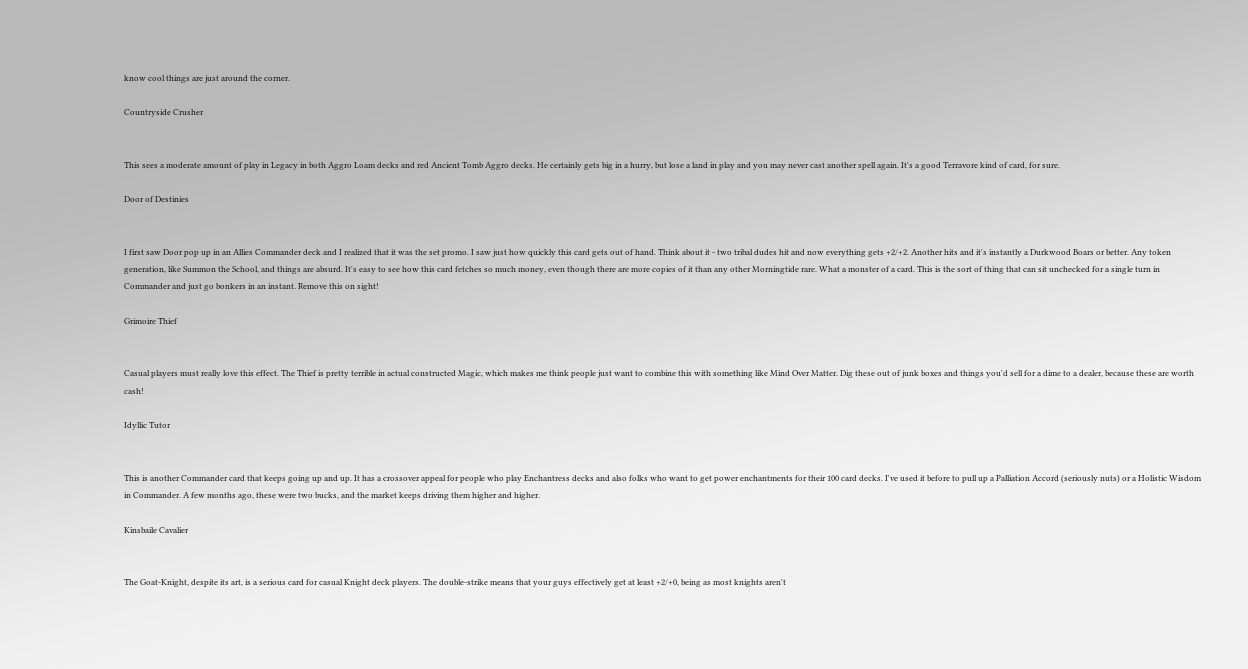know cool things are just around the corner.

Countryside Crusher


This sees a moderate amount of play in Legacy in both Aggro Loam decks and red Ancient Tomb Aggro decks. He certainly gets big in a hurry, but lose a land in play and you may never cast another spell again. It's a good Terravore kind of card, for sure.

Door of Destinies


I first saw Door pop up in an Allies Commander deck and I realized that it was the set promo. I saw just how quickly this card gets out of hand. Think about it - two tribal dudes hit and now everything gets +2/+2. Another hits and it's instantly a Durkwood Boars or better. Any token generation, like Summon the School, and things are absurd. It's easy to see how this card fetches so much money, even though there are more copies of it than any other Morningtide rare. What a monster of a card. This is the sort of thing that can sit unchecked for a single turn in Commander and just go bonkers in an instant. Remove this on sight!

Grimoire Thief


Casual players must really love this effect. The Thief is pretty terrible in actual constructed Magic, which makes me think people just want to combine this with something like Mind Over Matter. Dig these out of junk boxes and things you'd sell for a dime to a dealer, because these are worth cash!

Idyllic Tutor


This is another Commander card that keeps going up and up. It has a crossover appeal for people who play Enchantress decks and also folks who want to get power enchantments for their 100 card decks. I've used it before to pull up a Palliation Accord (seriously nuts) or a Holistic Wisdom in Commander. A few months ago, these were two bucks, and the market keeps driving them higher and higher.

Kinsbaile Cavalier


The Goat-Knight, despite its art, is a serious card for casual Knight deck players. The double-strike means that your guys effectively get at least +2/+0, being as most knights aren't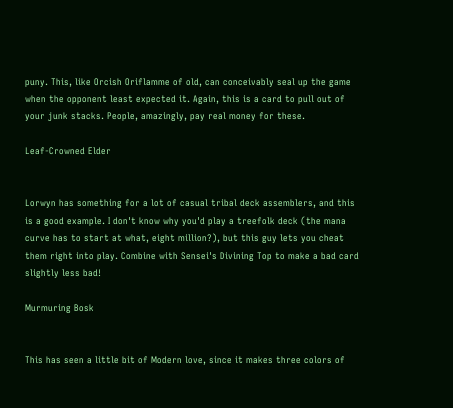puny. This, like Orcish Oriflamme of old, can conceivably seal up the game when the opponent least expected it. Again, this is a card to pull out of your junk stacks. People, amazingly, pay real money for these.

Leaf-Crowned Elder


Lorwyn has something for a lot of casual tribal deck assemblers, and this is a good example. I don't know why you'd play a treefolk deck (the mana curve has to start at what, eight million?), but this guy lets you cheat them right into play. Combine with Sensei's Divining Top to make a bad card slightly less bad!

Murmuring Bosk


This has seen a little bit of Modern love, since it makes three colors of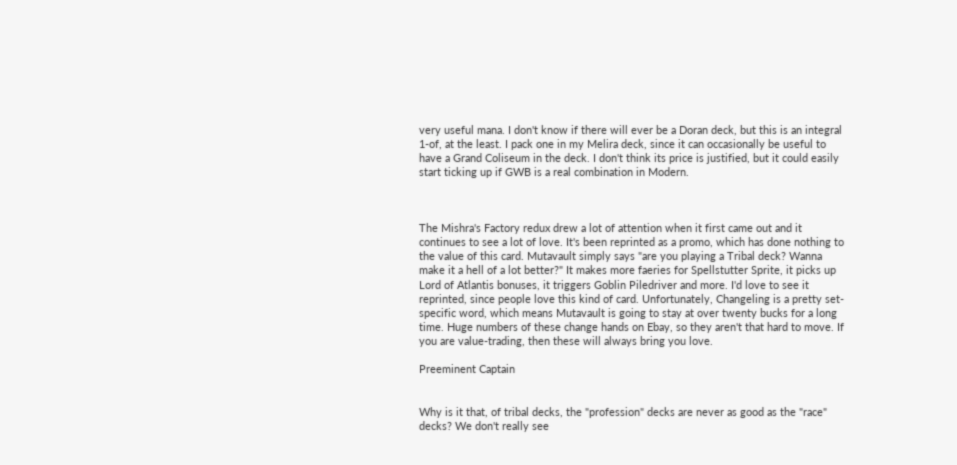very useful mana. I don't know if there will ever be a Doran deck, but this is an integral 1-of, at the least. I pack one in my Melira deck, since it can occasionally be useful to have a Grand Coliseum in the deck. I don't think its price is justified, but it could easily start ticking up if GWB is a real combination in Modern.



The Mishra's Factory redux drew a lot of attention when it first came out and it continues to see a lot of love. It's been reprinted as a promo, which has done nothing to the value of this card. Mutavault simply says "are you playing a Tribal deck? Wanna make it a hell of a lot better?" It makes more faeries for Spellstutter Sprite, it picks up Lord of Atlantis bonuses, it triggers Goblin Piledriver and more. I'd love to see it reprinted, since people love this kind of card. Unfortunately, Changeling is a pretty set-specific word, which means Mutavault is going to stay at over twenty bucks for a long time. Huge numbers of these change hands on Ebay, so they aren't that hard to move. If you are value-trading, then these will always bring you love.

Preeminent Captain


Why is it that, of tribal decks, the "profession" decks are never as good as the "race" decks? We don't really see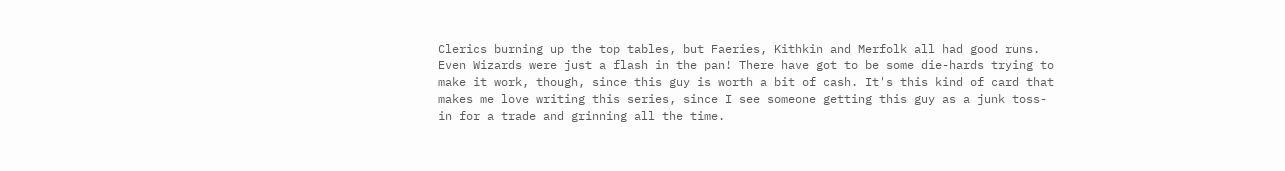Clerics burning up the top tables, but Faeries, Kithkin and Merfolk all had good runs. Even Wizards were just a flash in the pan! There have got to be some die-hards trying to make it work, though, since this guy is worth a bit of cash. It's this kind of card that makes me love writing this series, since I see someone getting this guy as a junk toss-in for a trade and grinning all the time.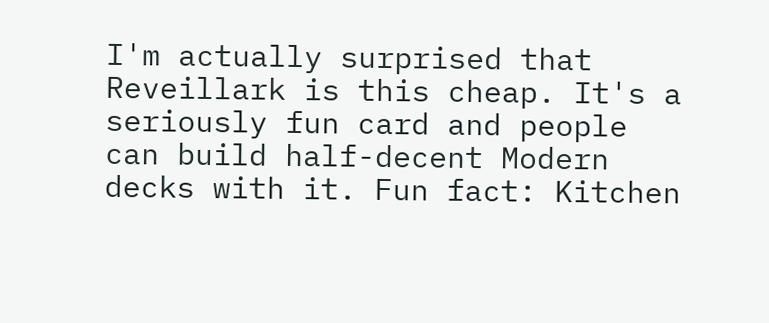I'm actually surprised that Reveillark is this cheap. It's a seriously fun card and people can build half-decent Modern decks with it. Fun fact: Kitchen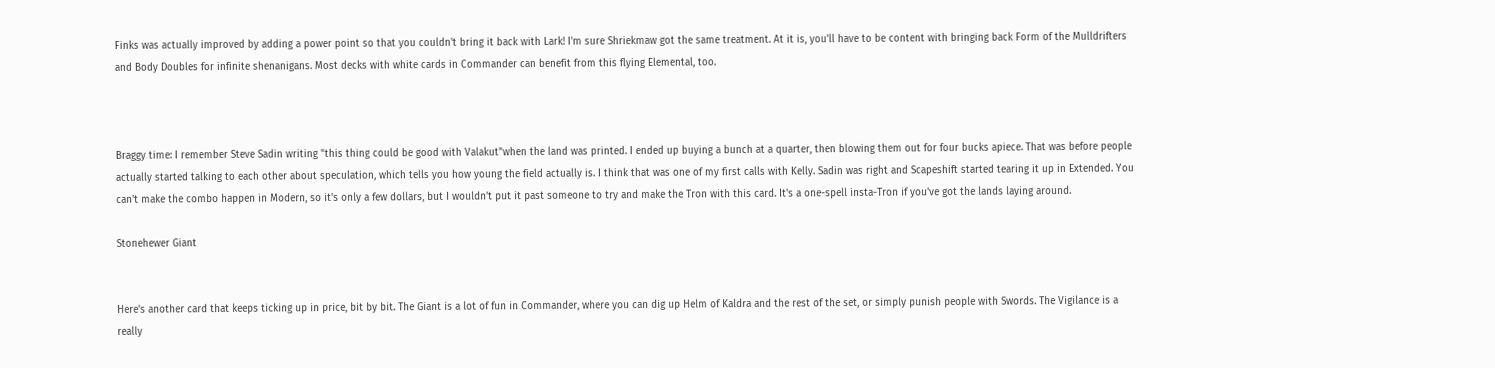Finks was actually improved by adding a power point so that you couldn't bring it back with Lark! I'm sure Shriekmaw got the same treatment. At it is, you'll have to be content with bringing back Form of the Mulldrifters and Body Doubles for infinite shenanigans. Most decks with white cards in Commander can benefit from this flying Elemental, too.



Braggy time: I remember Steve Sadin writing "this thing could be good with Valakut"when the land was printed. I ended up buying a bunch at a quarter, then blowing them out for four bucks apiece. That was before people actually started talking to each other about speculation, which tells you how young the field actually is. I think that was one of my first calls with Kelly. Sadin was right and Scapeshift started tearing it up in Extended. You can't make the combo happen in Modern, so it's only a few dollars, but I wouldn't put it past someone to try and make the Tron with this card. It's a one-spell insta-Tron if you've got the lands laying around.

Stonehewer Giant


Here's another card that keeps ticking up in price, bit by bit. The Giant is a lot of fun in Commander, where you can dig up Helm of Kaldra and the rest of the set, or simply punish people with Swords. The Vigilance is a really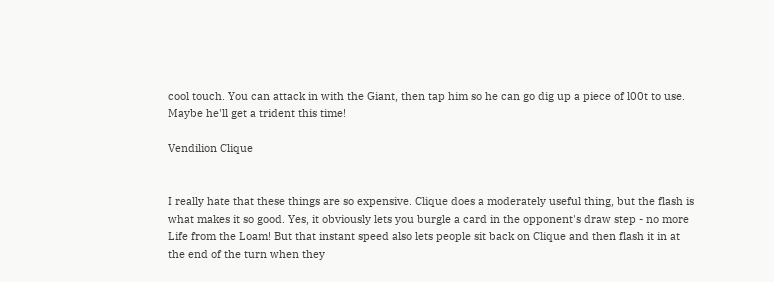cool touch. You can attack in with the Giant, then tap him so he can go dig up a piece of l00t to use. Maybe he'll get a trident this time!

Vendilion Clique


I really hate that these things are so expensive. Clique does a moderately useful thing, but the flash is what makes it so good. Yes, it obviously lets you burgle a card in the opponent's draw step - no more Life from the Loam! But that instant speed also lets people sit back on Clique and then flash it in at the end of the turn when they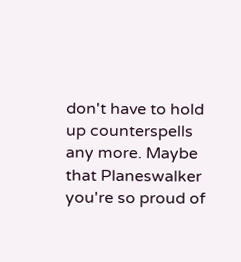don't have to hold up counterspells any more. Maybe that Planeswalker you're so proud of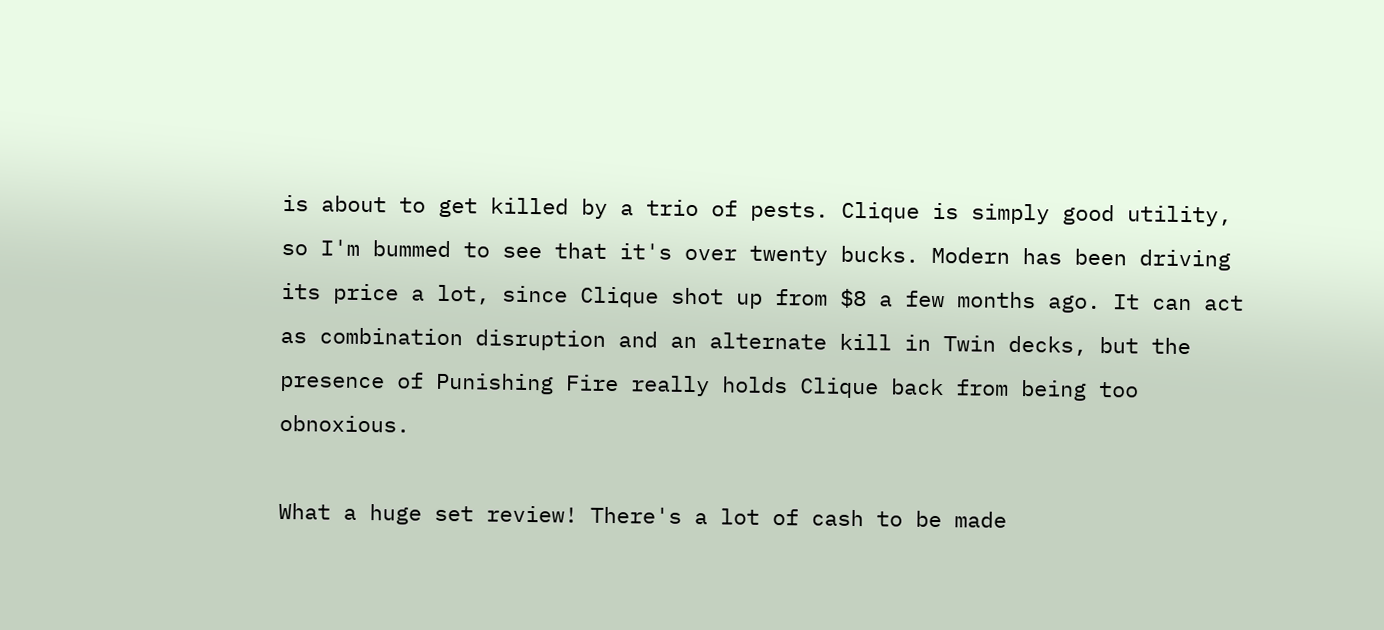is about to get killed by a trio of pests. Clique is simply good utility, so I'm bummed to see that it's over twenty bucks. Modern has been driving its price a lot, since Clique shot up from $8 a few months ago. It can act as combination disruption and an alternate kill in Twin decks, but the presence of Punishing Fire really holds Clique back from being too obnoxious.

What a huge set review! There's a lot of cash to be made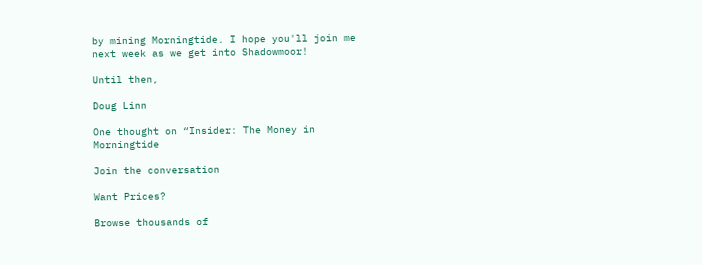by mining Morningtide. I hope you'll join me next week as we get into Shadowmoor!

Until then,

Doug Linn

One thought on “Insider: The Money in Morningtide

Join the conversation

Want Prices?

Browse thousands of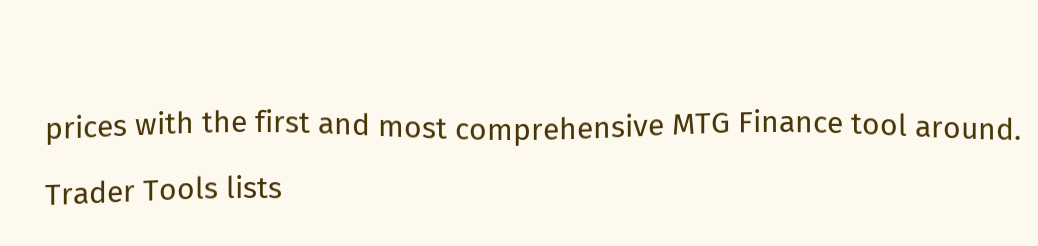prices with the first and most comprehensive MTG Finance tool around.

Trader Tools lists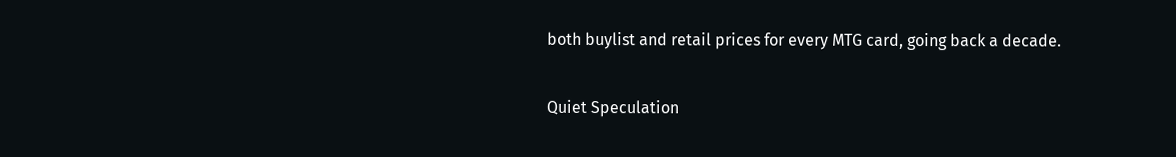both buylist and retail prices for every MTG card, going back a decade.

Quiet Speculation